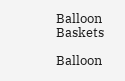Balloon Baskets

Balloon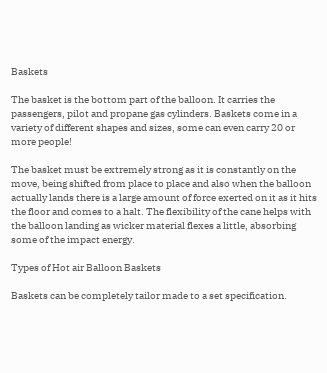Baskets

The basket is the bottom part of the balloon. It carries the passengers, pilot and propane gas cylinders. Baskets come in a variety of different shapes and sizes, some can even carry 20 or more people!

The basket must be extremely strong as it is constantly on the move, being shifted from place to place and also when the balloon actually lands there is a large amount of force exerted on it as it hits the floor and comes to a halt. The flexibility of the cane helps with the balloon landing as wicker material flexes a little, absorbing some of the impact energy.

Types of Hot air Balloon Baskets

Baskets can be completely tailor made to a set specification.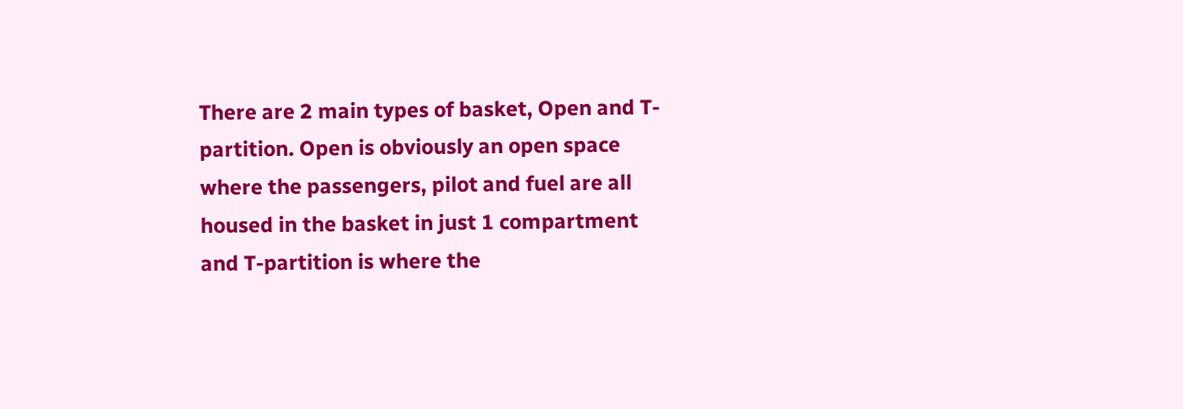There are 2 main types of basket, Open and T-partition. Open is obviously an open space where the passengers, pilot and fuel are all housed in the basket in just 1 compartment and T-partition is where the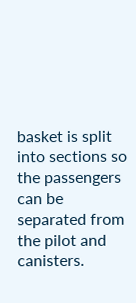basket is split into sections so the passengers can be separated from the pilot and canisters.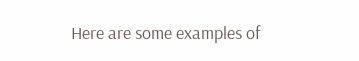Here are some examples of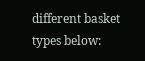different basket types below: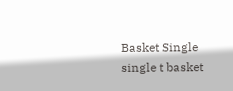Basket Single
single t basket